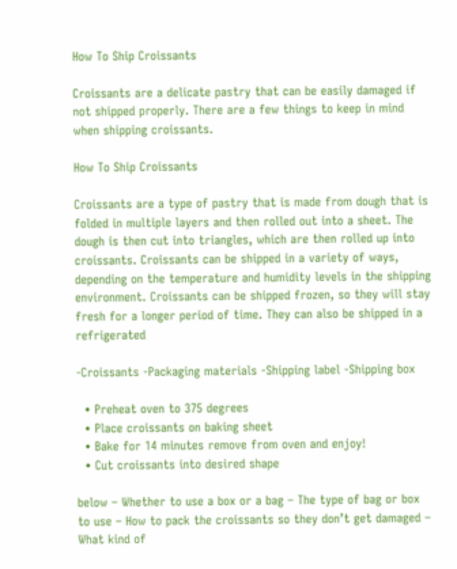How To Ship Croissants

Croissants are a delicate pastry that can be easily damaged if not shipped properly. There are a few things to keep in mind when shipping croissants.

How To Ship Croissants

Croissants are a type of pastry that is made from dough that is folded in multiple layers and then rolled out into a sheet. The dough is then cut into triangles, which are then rolled up into croissants. Croissants can be shipped in a variety of ways, depending on the temperature and humidity levels in the shipping environment. Croissants can be shipped frozen, so they will stay fresh for a longer period of time. They can also be shipped in a refrigerated

-Croissants -Packaging materials -Shipping label -Shipping box

  • Preheat oven to 375 degrees
  • Place croissants on baking sheet
  • Bake for 14 minutes remove from oven and enjoy!
  • Cut croissants into desired shape

below – Whether to use a box or a bag – The type of bag or box to use – How to pack the croissants so they don’t get damaged – What kind of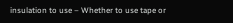insulation to use – Whether to use tape or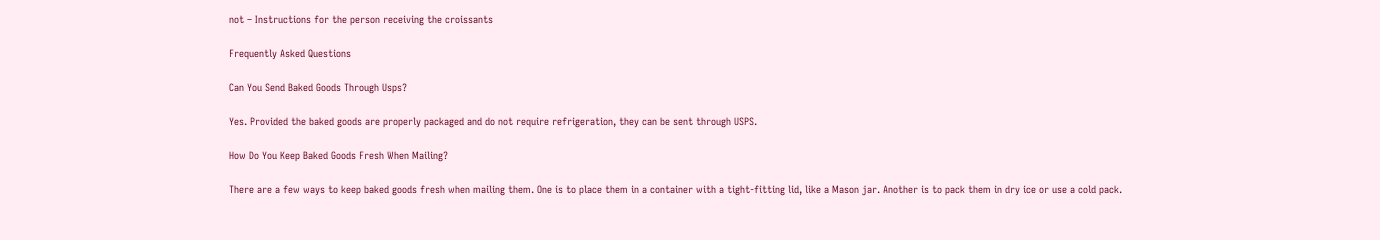not – Instructions for the person receiving the croissants

Frequently Asked Questions

Can You Send Baked Goods Through Usps?

Yes. Provided the baked goods are properly packaged and do not require refrigeration, they can be sent through USPS.

How Do You Keep Baked Goods Fresh When Mailing?

There are a few ways to keep baked goods fresh when mailing them. One is to place them in a container with a tight-fitting lid, like a Mason jar. Another is to pack them in dry ice or use a cold pack.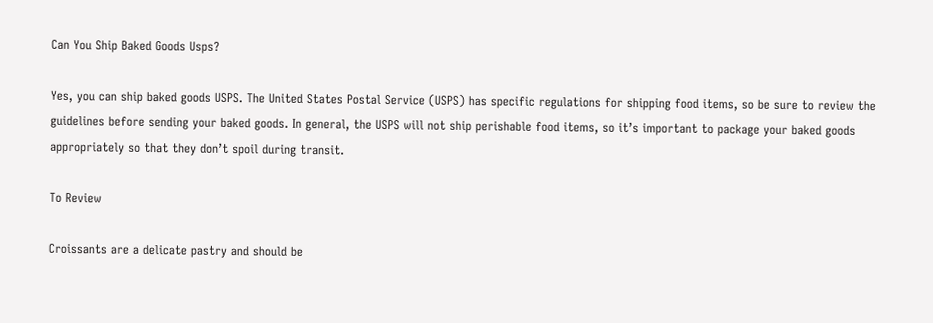Can You Ship Baked Goods Usps?

Yes, you can ship baked goods USPS. The United States Postal Service (USPS) has specific regulations for shipping food items, so be sure to review the guidelines before sending your baked goods. In general, the USPS will not ship perishable food items, so it’s important to package your baked goods appropriately so that they don’t spoil during transit.

To Review

Croissants are a delicate pastry and should be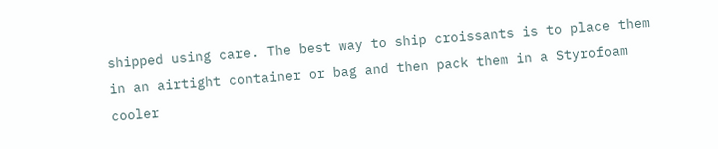shipped using care. The best way to ship croissants is to place them in an airtight container or bag and then pack them in a Styrofoam cooler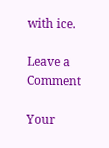with ice.

Leave a Comment

Your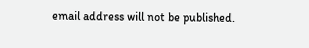email address will not be published.